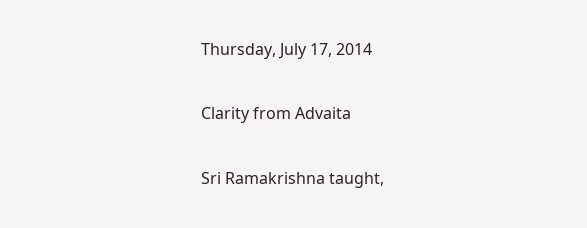Thursday, July 17, 2014

Clarity from Advaita

Sri Ramakrishna taught,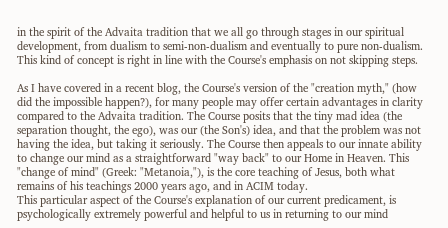in the spirit of the Advaita tradition that we all go through stages in our spiritual development, from dualism to semi-non-dualism and eventually to pure non-dualism. This kind of concept is right in line with the Course's emphasis on not skipping steps.

As I have covered in a recent blog, the Course's version of the "creation myth," (how did the impossible happen?), for many people may offer certain advantages in clarity compared to the Advaita tradition. The Course posits that the tiny mad idea (the separation thought, the ego), was our (the Son's) idea, and that the problem was not having the idea, but taking it seriously. The Course then appeals to our innate ability to change our mind as a straightforward "way back" to our Home in Heaven. This "change of mind" (Greek: "Metanoia,"), is the core teaching of Jesus, both what remains of his teachings 2000 years ago, and in ACIM today.
This particular aspect of the Course's explanation of our current predicament, is psychologically extremely powerful and helpful to us in returning to our mind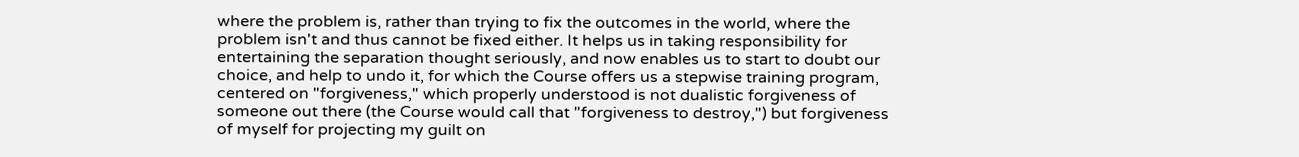where the problem is, rather than trying to fix the outcomes in the world, where the problem isn't and thus cannot be fixed either. It helps us in taking responsibility for entertaining the separation thought seriously, and now enables us to start to doubt our choice, and help to undo it, for which the Course offers us a stepwise training program, centered on "forgiveness," which properly understood is not dualistic forgiveness of someone out there (the Course would call that "forgiveness to destroy,") but forgiveness of myself for projecting my guilt on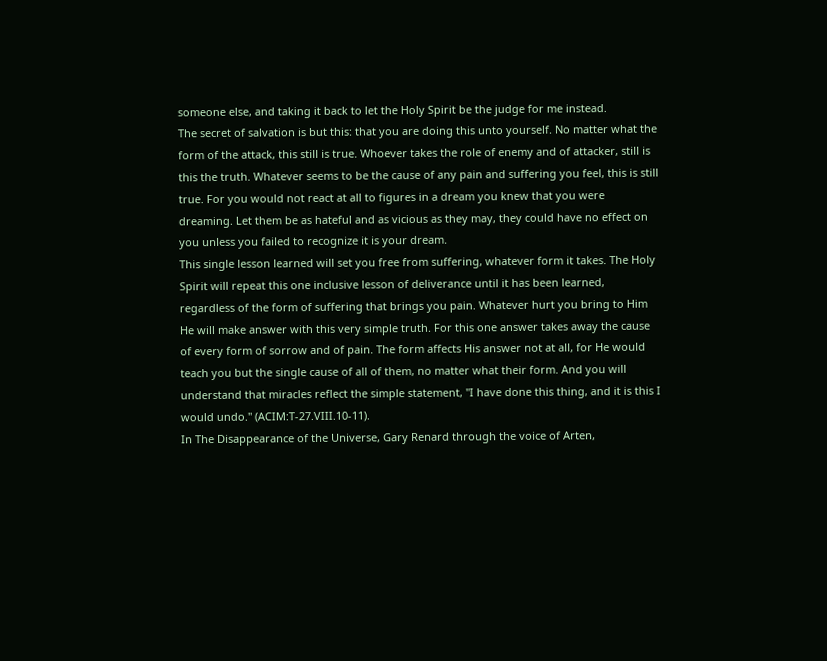someone else, and taking it back to let the Holy Spirit be the judge for me instead.
The secret of salvation is but this: that you are doing this unto yourself. No matter what the form of the attack, this still is true. Whoever takes the role of enemy and of attacker, still is this the truth. Whatever seems to be the cause of any pain and suffering you feel, this is still true. For you would not react at all to figures in a dream you knew that you were dreaming. Let them be as hateful and as vicious as they may, they could have no effect on you unless you failed to recognize it is your dream.
This single lesson learned will set you free from suffering, whatever form it takes. The Holy Spirit will repeat this one inclusive lesson of deliverance until it has been learned, regardless of the form of suffering that brings you pain. Whatever hurt you bring to Him He will make answer with this very simple truth. For this one answer takes away the cause of every form of sorrow and of pain. The form affects His answer not at all, for He would teach you but the single cause of all of them, no matter what their form. And you will understand that miracles reflect the simple statement, "I have done this thing, and it is this I would undo." (ACIM:T-27.VIII.10-11).
In The Disappearance of the Universe, Gary Renard through the voice of Arten,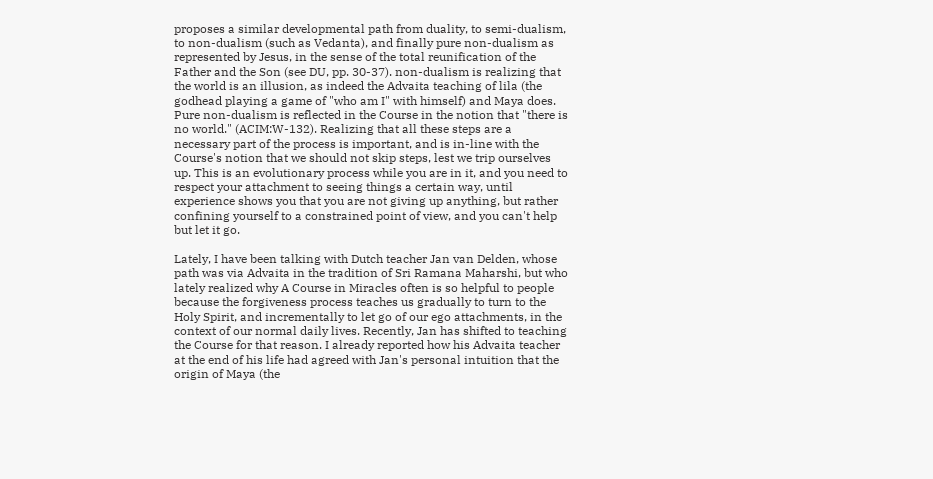proposes a similar developmental path from duality, to semi-dualism, to non-dualism (such as Vedanta), and finally pure non-dualism as represented by Jesus, in the sense of the total reunification of the Father and the Son (see DU, pp. 30-37). non-dualism is realizing that the world is an illusion, as indeed the Advaita teaching of lila (the godhead playing a game of "who am I" with himself) and Maya does. Pure non-dualism is reflected in the Course in the notion that "there is no world." (ACIM:W-132). Realizing that all these steps are a necessary part of the process is important, and is in-line with the Course's notion that we should not skip steps, lest we trip ourselves up. This is an evolutionary process while you are in it, and you need to respect your attachment to seeing things a certain way, until experience shows you that you are not giving up anything, but rather confining yourself to a constrained point of view, and you can't help but let it go.

Lately, I have been talking with Dutch teacher Jan van Delden, whose path was via Advaita in the tradition of Sri Ramana Maharshi, but who lately realized why A Course in Miracles often is so helpful to people because the forgiveness process teaches us gradually to turn to the Holy Spirit, and incrementally to let go of our ego attachments, in the context of our normal daily lives. Recently, Jan has shifted to teaching the Course for that reason. I already reported how his Advaita teacher at the end of his life had agreed with Jan's personal intuition that the origin of Maya (the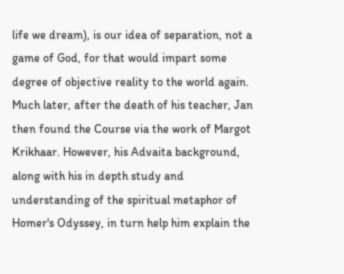life we dream), is our idea of separation, not a game of God, for that would impart some degree of objective reality to the world again. Much later, after the death of his teacher, Jan then found the Course via the work of Margot Krikhaar. However, his Advaita background, along with his in depth study and understanding of the spiritual metaphor of Homer's Odyssey, in turn help him explain the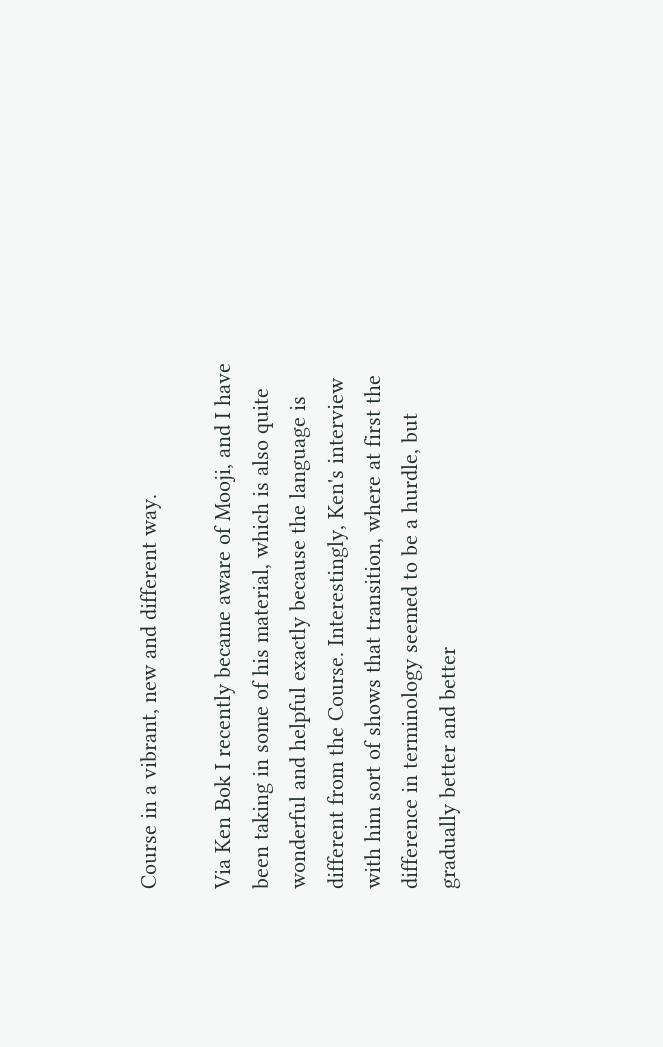Course in a vibrant, new and different way.

Via Ken Bok I recently became aware of Mooji, and I have been taking in some of his material, which is also quite wonderful and helpful exactly because the language is different from the Course. Interestingly, Ken's interview with him sort of shows that transition, where at first the difference in terminology seemed to be a hurdle, but gradually better and better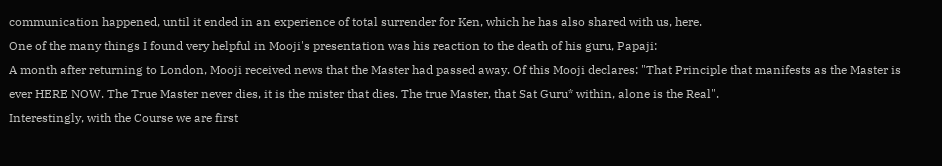communication happened, until it ended in an experience of total surrender for Ken, which he has also shared with us, here.
One of the many things I found very helpful in Mooji's presentation was his reaction to the death of his guru, Papaji:
A month after returning to London, Mooji received news that the Master had passed away. Of this Mooji declares: "That Principle that manifests as the Master is ever HERE NOW. The True Master never dies, it is the mister that dies. The true Master, that Sat Guru* within, alone is the Real".
Interestingly, with the Course we are first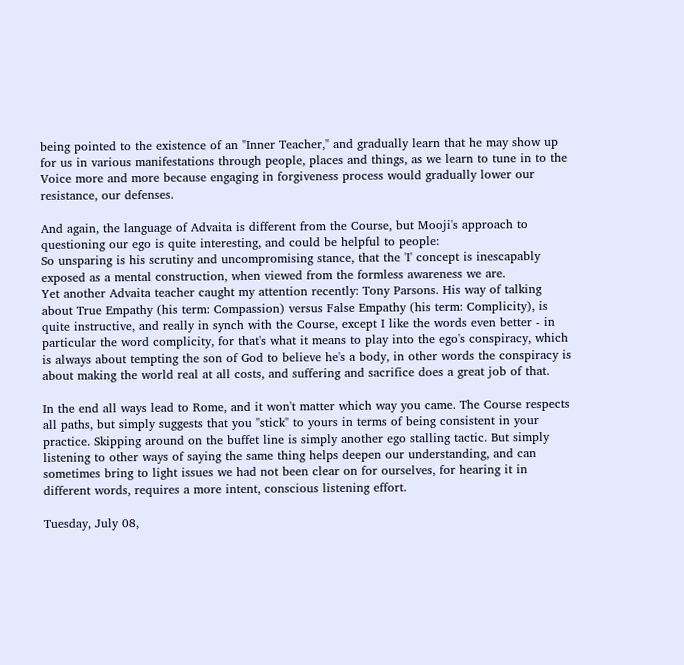being pointed to the existence of an "Inner Teacher," and gradually learn that he may show up for us in various manifestations through people, places and things, as we learn to tune in to the Voice more and more because engaging in forgiveness process would gradually lower our resistance, our defenses.

And again, the language of Advaita is different from the Course, but Mooji's approach to questioning our ego is quite interesting, and could be helpful to people:
So unsparing is his scrutiny and uncompromising stance, that the 'I' concept is inescapably exposed as a mental construction, when viewed from the formless awareness we are.
Yet another Advaita teacher caught my attention recently: Tony Parsons. His way of talking about True Empathy (his term: Compassion) versus False Empathy (his term: Complicity), is quite instructive, and really in synch with the Course, except I like the words even better - in particular the word complicity, for that's what it means to play into the ego's conspiracy, which is always about tempting the son of God to believe he's a body, in other words the conspiracy is about making the world real at all costs, and suffering and sacrifice does a great job of that.

In the end all ways lead to Rome, and it won't matter which way you came. The Course respects all paths, but simply suggests that you "stick" to yours in terms of being consistent in your practice. Skipping around on the buffet line is simply another ego stalling tactic. But simply listening to other ways of saying the same thing helps deepen our understanding, and can sometimes bring to light issues we had not been clear on for ourselves, for hearing it in different words, requires a more intent, conscious listening effort.

Tuesday, July 08,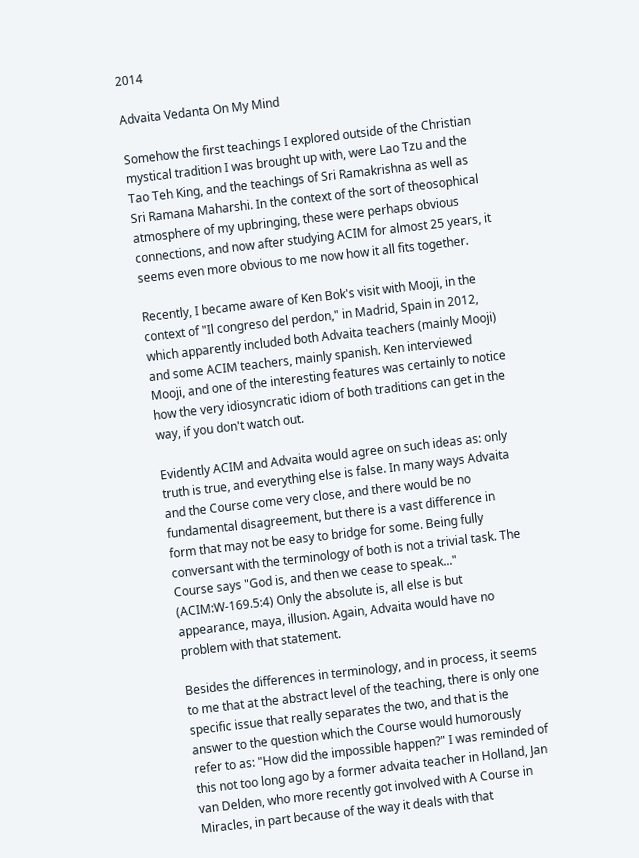2014

Advaita Vedanta On My Mind

Somehow the first teachings I explored outside of the Christian mystical tradition I was brought up with, were Lao Tzu and the Tao Teh King, and the teachings of Sri Ramakrishna as well as Sri Ramana Maharshi. In the context of the sort of theosophical atmosphere of my upbringing, these were perhaps obvious connections, and now after studying ACIM for almost 25 years, it seems even more obvious to me now how it all fits together.

Recently, I became aware of Ken Bok's visit with Mooji, in the context of "Il congreso del perdon," in Madrid, Spain in 2012, which apparently included both Advaita teachers (mainly Mooji) and some ACIM teachers, mainly spanish. Ken interviewed Mooji, and one of the interesting features was certainly to notice how the very idiosyncratic idiom of both traditions can get in the way, if you don't watch out.

Evidently ACIM and Advaita would agree on such ideas as: only truth is true, and everything else is false. In many ways Advaita and the Course come very close, and there would be no fundamental disagreement, but there is a vast difference in form that may not be easy to bridge for some. Being fully conversant with the terminology of both is not a trivial task. The Course says "God is, and then we cease to speak..." (ACIM:W-169.5:4) Only the absolute is, all else is but appearance, maya, illusion. Again, Advaita would have no problem with that statement.

Besides the differences in terminology, and in process, it seems to me that at the abstract level of the teaching, there is only one specific issue that really separates the two, and that is the answer to the question which the Course would humorously refer to as: "How did the impossible happen?" I was reminded of this not too long ago by a former advaita teacher in Holland, Jan van Delden, who more recently got involved with A Course in Miracles, in part because of the way it deals with that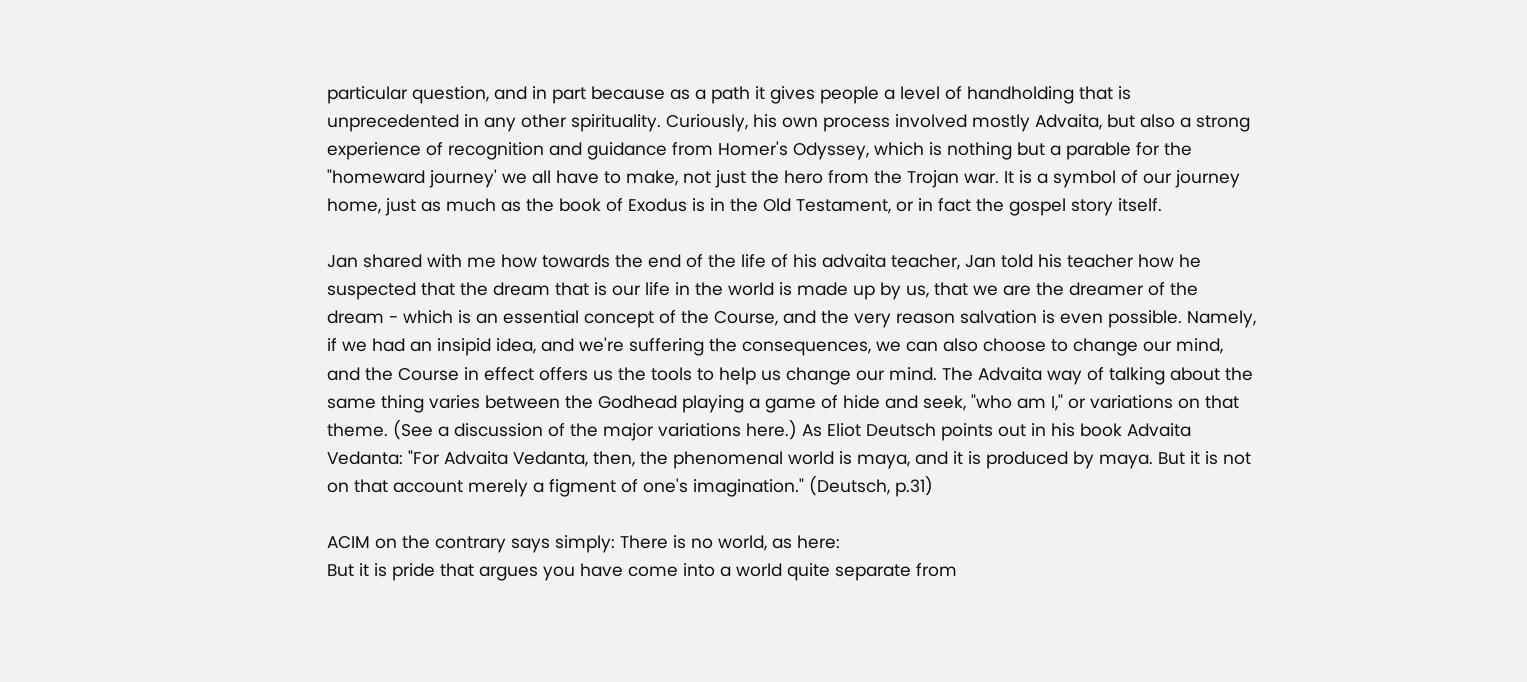particular question, and in part because as a path it gives people a level of handholding that is unprecedented in any other spirituality. Curiously, his own process involved mostly Advaita, but also a strong experience of recognition and guidance from Homer's Odyssey, which is nothing but a parable for the "homeward journey' we all have to make, not just the hero from the Trojan war. It is a symbol of our journey home, just as much as the book of Exodus is in the Old Testament, or in fact the gospel story itself.

Jan shared with me how towards the end of the life of his advaita teacher, Jan told his teacher how he suspected that the dream that is our life in the world is made up by us, that we are the dreamer of the dream - which is an essential concept of the Course, and the very reason salvation is even possible. Namely, if we had an insipid idea, and we're suffering the consequences, we can also choose to change our mind, and the Course in effect offers us the tools to help us change our mind. The Advaita way of talking about the same thing varies between the Godhead playing a game of hide and seek, "who am I," or variations on that theme. (See a discussion of the major variations here.) As Eliot Deutsch points out in his book Advaita Vedanta: "For Advaita Vedanta, then, the phenomenal world is maya, and it is produced by maya. But it is not on that account merely a figment of one's imagination." (Deutsch, p.31)

ACIM on the contrary says simply: There is no world, as here:
But it is pride that argues you have come into a world quite separate from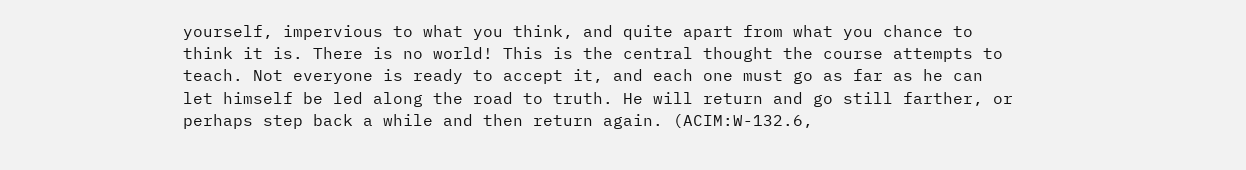yourself, impervious to what you think, and quite apart from what you chance to think it is. There is no world! This is the central thought the course attempts to teach. Not everyone is ready to accept it, and each one must go as far as he can let himself be led along the road to truth. He will return and go still farther, or perhaps step back a while and then return again. (ACIM:W-132.6,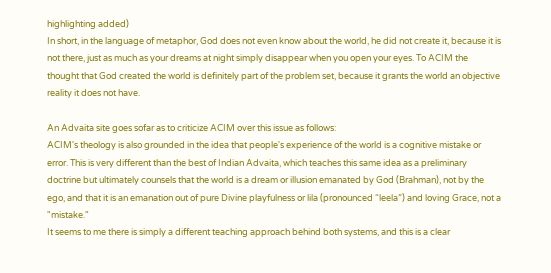highlighting added)
In short, in the language of metaphor, God does not even know about the world, he did not create it, because it is not there, just as much as your dreams at night simply disappear when you open your eyes. To ACIM the thought that God created the world is definitely part of the problem set, because it grants the world an objective reality it does not have.

An Advaita site goes sofar as to criticize ACIM over this issue as follows:
ACIM's theology is also grounded in the idea that people's experience of the world is a cognitive mistake or error. This is very different than the best of Indian Advaita, which teaches this same idea as a preliminary doctrine but ultimately counsels that the world is a dream or illusion emanated by God (Brahman), not by the ego, and that it is an emanation out of pure Divine playfulness or lila (pronounced “leela”) and loving Grace, not a "mistake."
It seems to me there is simply a different teaching approach behind both systems, and this is a clear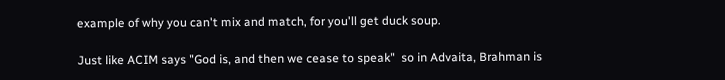example of why you can't mix and match, for you'll get duck soup.

Just like ACIM says "God is, and then we cease to speak"  so in Advaita, Brahman is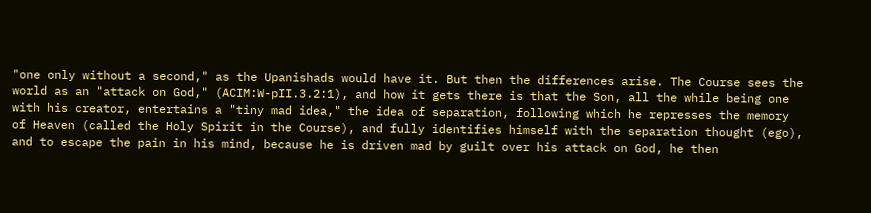"one only without a second," as the Upanishads would have it. But then the differences arise. The Course sees the world as an "attack on God," (ACIM:W-pII.3.2:1), and how it gets there is that the Son, all the while being one with his creator, entertains a "tiny mad idea," the idea of separation, following which he represses the memory of Heaven (called the Holy Spirit in the Course), and fully identifies himself with the separation thought (ego), and to escape the pain in his mind, because he is driven mad by guilt over his attack on God, he then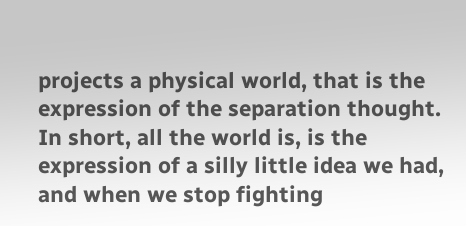projects a physical world, that is the expression of the separation thought. In short, all the world is, is the expression of a silly little idea we had, and when we stop fighting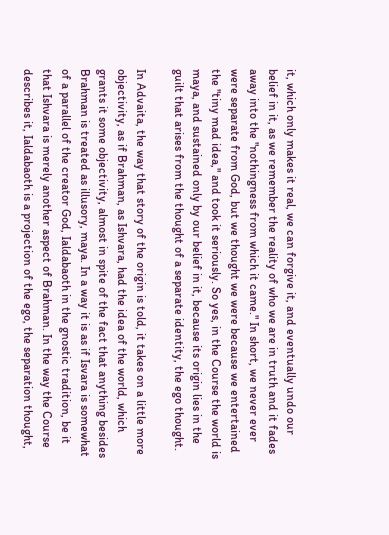it, which only makes it real, we can forgive it, and eventually undo our belief in it, as we remember the reality of who we are in truth and it fades away into the "nothingness from which it came." In short, we never ever were separate from God, but we thought we were because we entertained the "tiny mad idea," and took it seriously. So yes, in the Course the world is maya, and sustained only by our belief in it, because its origin lies in the guilt that arises from the thought of a separate identity, the ego thought.

In Advaita, the way that story of the origin is told, it takes on a little more objectivity, as if Brahman, as Ishvara, had the idea of the world, which grants it some objectivity, almost in spite of the fact that anything besides Brahman is treated as illusory, maya. In a way it is as if Isvara is somewhat of a parallel of the creator God, Ialdabaoth in the gnostic tradition, be it that Ishvara is merely another aspect of Brahman. In the way the Course describes it, Ialdabaoth is a projection of the ego, the separation thought,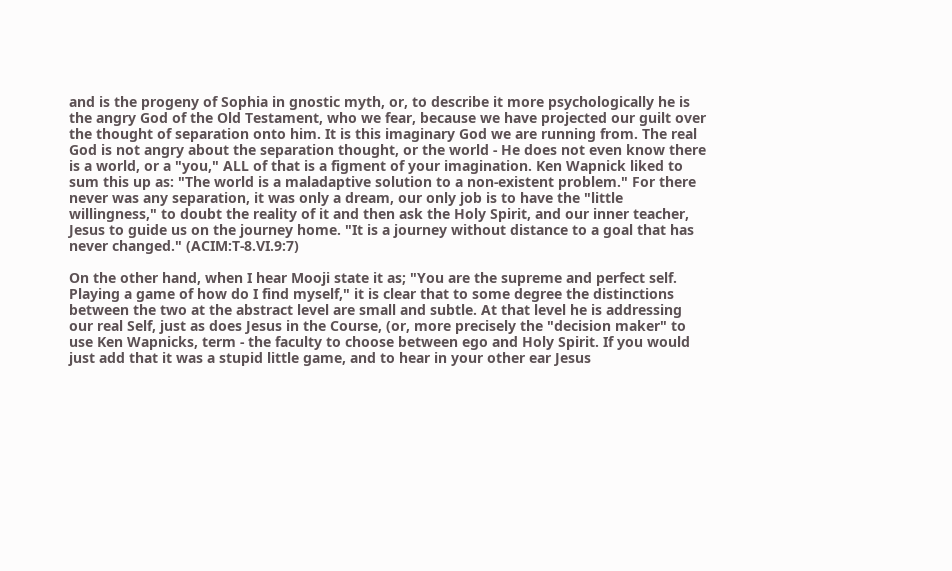and is the progeny of Sophia in gnostic myth, or, to describe it more psychologically he is the angry God of the Old Testament, who we fear, because we have projected our guilt over the thought of separation onto him. It is this imaginary God we are running from. The real God is not angry about the separation thought, or the world - He does not even know there is a world, or a "you," ALL of that is a figment of your imagination. Ken Wapnick liked to sum this up as: "The world is a maladaptive solution to a non-existent problem." For there never was any separation, it was only a dream, our only job is to have the "little willingness," to doubt the reality of it and then ask the Holy Spirit, and our inner teacher, Jesus to guide us on the journey home. "It is a journey without distance to a goal that has never changed." (ACIM:T-8.VI.9:7)

On the other hand, when I hear Mooji state it as; "You are the supreme and perfect self. Playing a game of how do I find myself," it is clear that to some degree the distinctions between the two at the abstract level are small and subtle. At that level he is addressing our real Self, just as does Jesus in the Course, (or, more precisely the "decision maker" to use Ken Wapnicks, term - the faculty to choose between ego and Holy Spirit. If you would just add that it was a stupid little game, and to hear in your other ear Jesus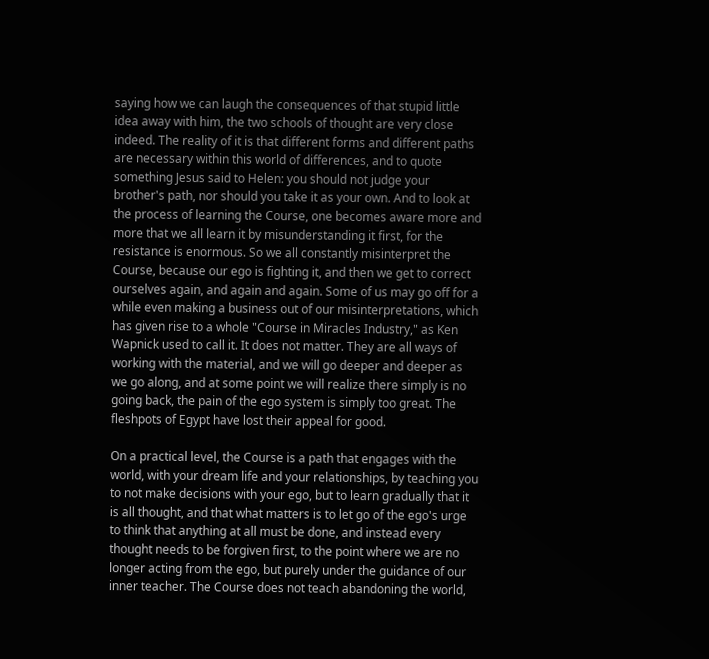saying how we can laugh the consequences of that stupid little idea away with him, the two schools of thought are very close indeed. The reality of it is that different forms and different paths are necessary within this world of differences, and to quote something Jesus said to Helen: you should not judge your brother's path, nor should you take it as your own. And to look at the process of learning the Course, one becomes aware more and more that we all learn it by misunderstanding it first, for the resistance is enormous. So we all constantly misinterpret the Course, because our ego is fighting it, and then we get to correct ourselves again, and again and again. Some of us may go off for a while even making a business out of our misinterpretations, which has given rise to a whole "Course in Miracles Industry," as Ken Wapnick used to call it. It does not matter. They are all ways of working with the material, and we will go deeper and deeper as we go along, and at some point we will realize there simply is no going back, the pain of the ego system is simply too great. The fleshpots of Egypt have lost their appeal for good.

On a practical level, the Course is a path that engages with the world, with your dream life and your relationships, by teaching you to not make decisions with your ego, but to learn gradually that it is all thought, and that what matters is to let go of the ego's urge to think that anything at all must be done, and instead every thought needs to be forgiven first, to the point where we are no longer acting from the ego, but purely under the guidance of our inner teacher. The Course does not teach abandoning the world,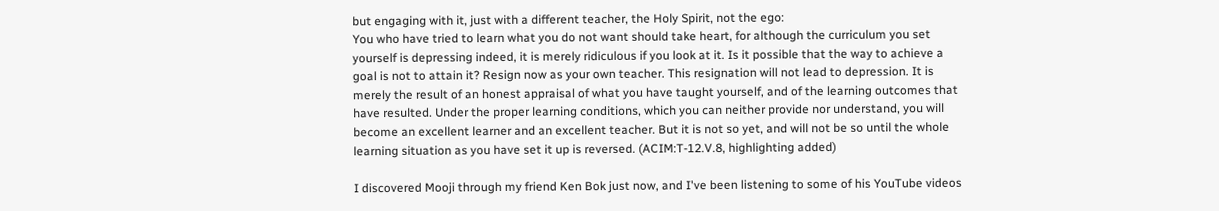but engaging with it, just with a different teacher, the Holy Spirit, not the ego:
You who have tried to learn what you do not want should take heart, for although the curriculum you set yourself is depressing indeed, it is merely ridiculous if you look at it. Is it possible that the way to achieve a goal is not to attain it? Resign now as your own teacher. This resignation will not lead to depression. It is merely the result of an honest appraisal of what you have taught yourself, and of the learning outcomes that have resulted. Under the proper learning conditions, which you can neither provide nor understand, you will become an excellent learner and an excellent teacher. But it is not so yet, and will not be so until the whole learning situation as you have set it up is reversed. (ACIM:T-12.V.8, highlighting added)

I discovered Mooji through my friend Ken Bok just now, and I've been listening to some of his YouTube videos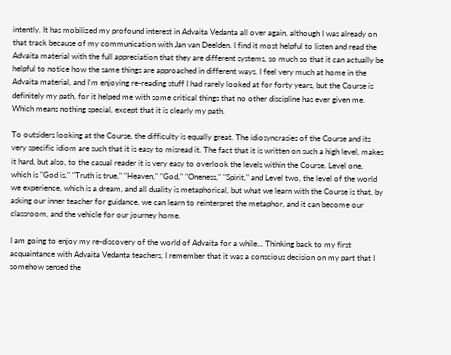intently. It has mobilized my profound interest in Advaita Vedanta all over again, although I was already on that track because of my communication with Jan van Deelden. I find it most helpful to listen and read the Advaita material with the full appreciation that they are different systems, so much so that it can actually be helpful to notice how the same things are approached in different ways. I feel very much at home in the Advaita material, and I'm enjoying re-reading stuff I had rarely looked at for forty years, but the Course is definitely my path, for it helped me with some critical things that no other discipline has ever given me. Which means nothing special, except that it is clearly my path.

To outsiders looking at the Course, the difficulty is equally great. The idiosyncrasies of the Course and its very specific idiom are such that it is easy to misread it. The fact that it is written on such a high level, makes it hard, but also, to the casual reader it is very easy to overlook the levels within the Course. Level one, which is "God is," "Truth is true," "Heaven," "God," "Oneness," "Spirit," and Level two, the level of the world we experience, which is a dream, and all duality is metaphorical, but what we learn with the Course is that, by asking our inner teacher for guidance, we can learn to reinterpret the metaphor, and it can become our classroom, and the vehicle for our journey home.

I am going to enjoy my re-discovery of the world of Advaita for a while... Thinking back to my first acquaintance with Advaita Vedanta teachers, I remember that it was a conscious decision on my part that I somehow sensed the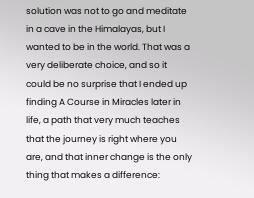solution was not to go and meditate in a cave in the Himalayas, but I wanted to be in the world. That was a very deliberate choice, and so it could be no surprise that I ended up finding A Course in Miracles later in life, a path that very much teaches that the journey is right where you are, and that inner change is the only thing that makes a difference: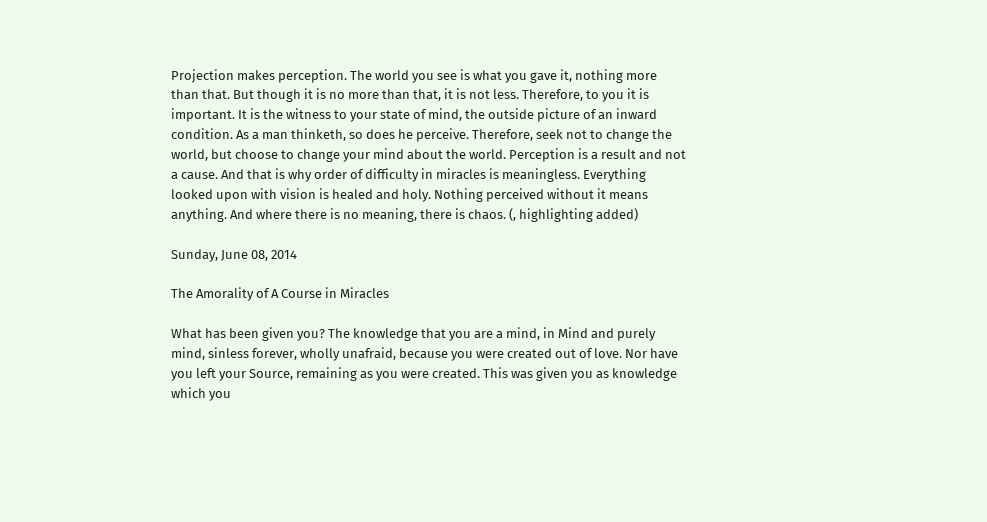Projection makes perception. The world you see is what you gave it, nothing more than that. But though it is no more than that, it is not less. Therefore, to you it is important. It is the witness to your state of mind, the outside picture of an inward condition. As a man thinketh, so does he perceive. Therefore, seek not to change the world, but choose to change your mind about the world. Perception is a result and not a cause. And that is why order of difficulty in miracles is meaningless. Everything looked upon with vision is healed and holy. Nothing perceived without it means anything. And where there is no meaning, there is chaos. (, highlighting added)

Sunday, June 08, 2014

The Amorality of A Course in Miracles

What has been given you? The knowledge that you are a mind, in Mind and purely mind, sinless forever, wholly unafraid, because you were created out of love. Nor have you left your Source, remaining as you were created. This was given you as knowledge which you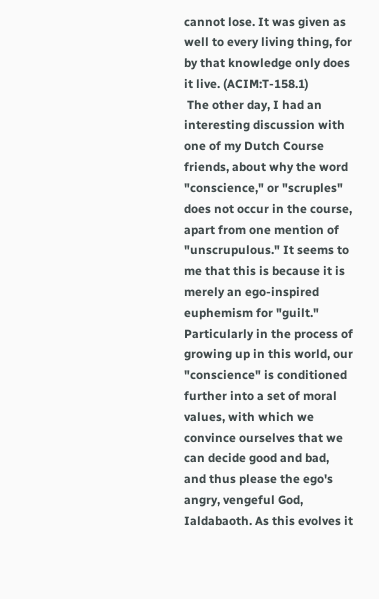cannot lose. It was given as well to every living thing, for by that knowledge only does it live. (ACIM:T-158.1)
 The other day, I had an interesting discussion with one of my Dutch Course friends, about why the word "conscience," or "scruples" does not occur in the course, apart from one mention of "unscrupulous." It seems to me that this is because it is merely an ego-inspired euphemism for "guilt." Particularly in the process of growing up in this world, our "conscience" is conditioned further into a set of moral values, with which we convince ourselves that we can decide good and bad, and thus please the ego's angry, vengeful God, Ialdabaoth. As this evolves it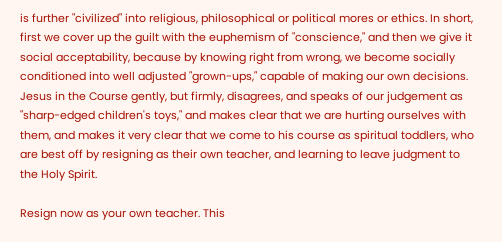is further "civilized" into religious, philosophical or political mores or ethics. In short, first we cover up the guilt with the euphemism of "conscience," and then we give it social acceptability, because by knowing right from wrong, we become socially conditioned into well adjusted "grown-ups," capable of making our own decisions. Jesus in the Course gently, but firmly, disagrees, and speaks of our judgement as "sharp-edged children's toys," and makes clear that we are hurting ourselves with them, and makes it very clear that we come to his course as spiritual toddlers, who are best off by resigning as their own teacher, and learning to leave judgment to the Holy Spirit.

Resign now as your own teacher. This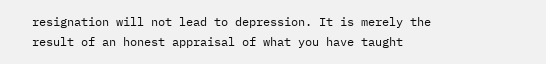resignation will not lead to depression. It is merely the result of an honest appraisal of what you have taught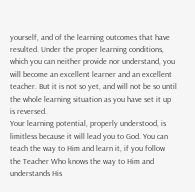yourself, and of the learning outcomes that have resulted. Under the proper learning conditions, which you can neither provide nor understand, you will become an excellent learner and an excellent teacher. But it is not so yet, and will not be so until the whole learning situation as you have set it up is reversed.
Your learning potential, properly understood, is limitless because it will lead you to God. You can teach the way to Him and learn it, if you follow the Teacher Who knows the way to Him and understands His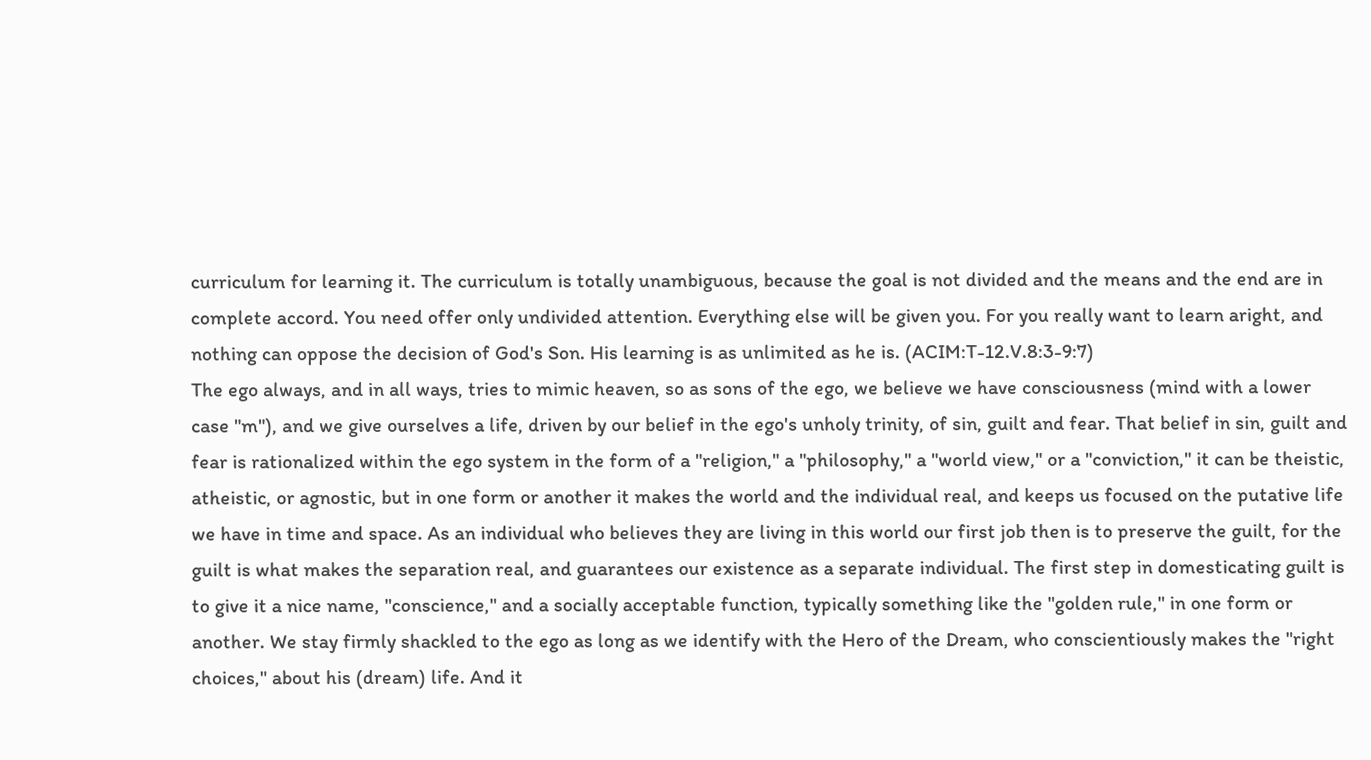curriculum for learning it. The curriculum is totally unambiguous, because the goal is not divided and the means and the end are in complete accord. You need offer only undivided attention. Everything else will be given you. For you really want to learn aright, and nothing can oppose the decision of God's Son. His learning is as unlimited as he is. (ACIM:T-12.V.8:3-9:7)
The ego always, and in all ways, tries to mimic heaven, so as sons of the ego, we believe we have consciousness (mind with a lower case "m"), and we give ourselves a life, driven by our belief in the ego's unholy trinity, of sin, guilt and fear. That belief in sin, guilt and fear is rationalized within the ego system in the form of a "religion," a "philosophy," a "world view," or a "conviction," it can be theistic, atheistic, or agnostic, but in one form or another it makes the world and the individual real, and keeps us focused on the putative life we have in time and space. As an individual who believes they are living in this world our first job then is to preserve the guilt, for the guilt is what makes the separation real, and guarantees our existence as a separate individual. The first step in domesticating guilt is to give it a nice name, "conscience," and a socially acceptable function, typically something like the "golden rule," in one form or another. We stay firmly shackled to the ego as long as we identify with the Hero of the Dream, who conscientiously makes the "right choices," about his (dream) life. And it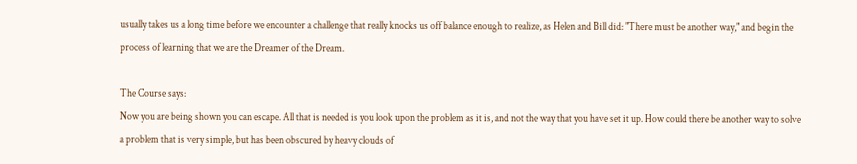usually takes us a long time before we encounter a challenge that really knocks us off balance enough to realize, as Helen and Bill did: "There must be another way," and begin the process of learning that we are the Dreamer of the Dream.

The Course says:
Now you are being shown you can escape. All that is needed is you look upon the problem as it is, and not the way that you have set it up. How could there be another way to solve a problem that is very simple, but has been obscured by heavy clouds of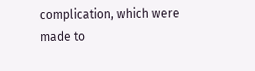complication, which were made to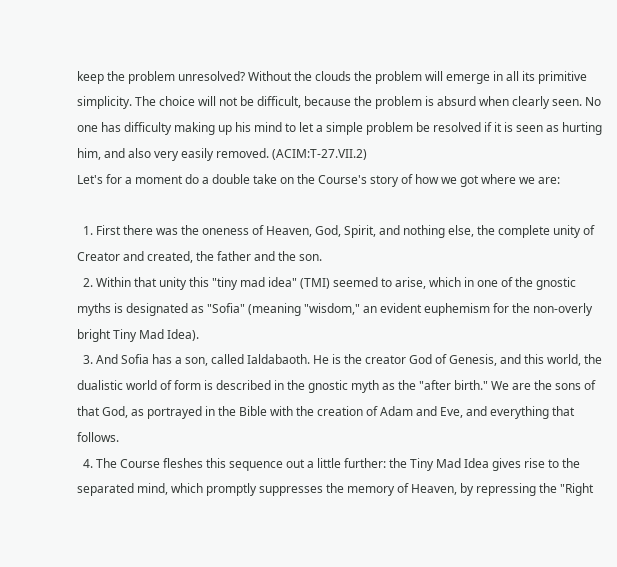keep the problem unresolved? Without the clouds the problem will emerge in all its primitive simplicity. The choice will not be difficult, because the problem is absurd when clearly seen. No one has difficulty making up his mind to let a simple problem be resolved if it is seen as hurting him, and also very easily removed. (ACIM:T-27.VII.2)
Let's for a moment do a double take on the Course's story of how we got where we are:

  1. First there was the oneness of Heaven, God, Spirit, and nothing else, the complete unity of Creator and created, the father and the son.
  2. Within that unity this "tiny mad idea" (TMI) seemed to arise, which in one of the gnostic myths is designated as "Sofia" (meaning "wisdom," an evident euphemism for the non-overly bright Tiny Mad Idea).
  3. And Sofia has a son, called Ialdabaoth. He is the creator God of Genesis, and this world, the dualistic world of form is described in the gnostic myth as the "after birth." We are the sons of that God, as portrayed in the Bible with the creation of Adam and Eve, and everything that follows.
  4. The Course fleshes this sequence out a little further: the Tiny Mad Idea gives rise to the separated mind, which promptly suppresses the memory of Heaven, by repressing the "Right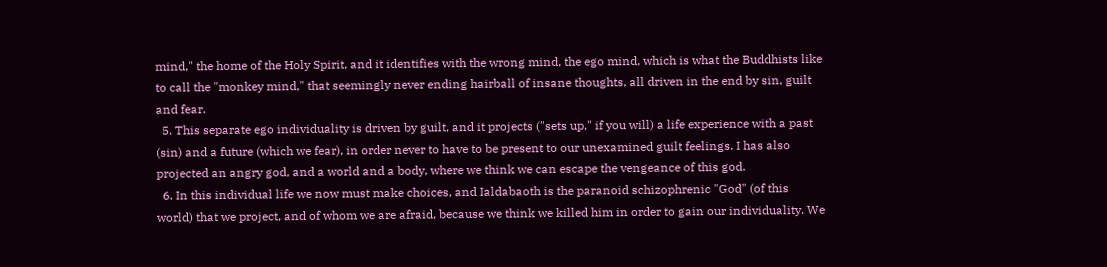mind," the home of the Holy Spirit, and it identifies with the wrong mind, the ego mind, which is what the Buddhists like to call the "monkey mind," that seemingly never ending hairball of insane thoughts, all driven in the end by sin, guilt and fear.
  5. This separate ego individuality is driven by guilt, and it projects ("sets up," if you will) a life experience with a past (sin) and a future (which we fear), in order never to have to be present to our unexamined guilt feelings. I has also projected an angry god, and a world and a body, where we think we can escape the vengeance of this god.
  6. In this individual life we now must make choices, and Ialdabaoth is the paranoid schizophrenic "God" (of this world) that we project, and of whom we are afraid, because we think we killed him in order to gain our individuality. We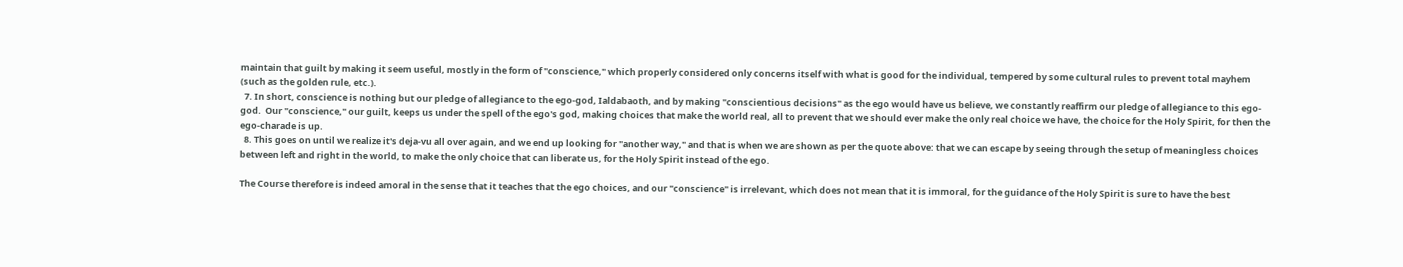maintain that guilt by making it seem useful, mostly in the form of "conscience," which properly considered only concerns itself with what is good for the individual, tempered by some cultural rules to prevent total mayhem (such as the golden rule, etc.).
  7. In short, conscience is nothing but our pledge of allegiance to the ego-god, Ialdabaoth, and by making "conscientious decisions" as the ego would have us believe, we constantly reaffirm our pledge of allegiance to this ego-god.  Our "conscience," our guilt, keeps us under the spell of the ego's god, making choices that make the world real, all to prevent that we should ever make the only real choice we have, the choice for the Holy Spirit, for then the ego-charade is up.
  8. This goes on until we realize it's deja-vu all over again, and we end up looking for "another way," and that is when we are shown as per the quote above: that we can escape by seeing through the setup of meaningless choices between left and right in the world, to make the only choice that can liberate us, for the Holy Spirit instead of the ego.

The Course therefore is indeed amoral in the sense that it teaches that the ego choices, and our "conscience" is irrelevant, which does not mean that it is immoral, for the guidance of the Holy Spirit is sure to have the best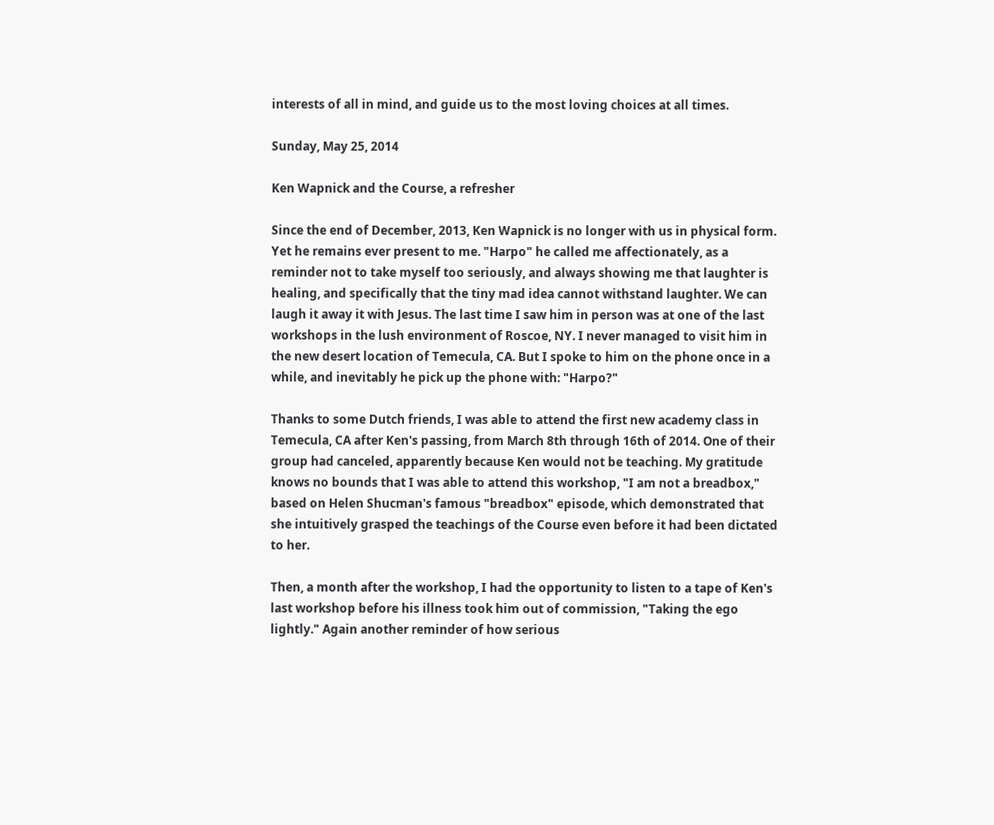interests of all in mind, and guide us to the most loving choices at all times.

Sunday, May 25, 2014

Ken Wapnick and the Course, a refresher

Since the end of December, 2013, Ken Wapnick is no longer with us in physical form. Yet he remains ever present to me. "Harpo" he called me affectionately, as a reminder not to take myself too seriously, and always showing me that laughter is healing, and specifically that the tiny mad idea cannot withstand laughter. We can laugh it away it with Jesus. The last time I saw him in person was at one of the last workshops in the lush environment of Roscoe, NY. I never managed to visit him in the new desert location of Temecula, CA. But I spoke to him on the phone once in a while, and inevitably he pick up the phone with: "Harpo?"

Thanks to some Dutch friends, I was able to attend the first new academy class in Temecula, CA after Ken's passing, from March 8th through 16th of 2014. One of their group had canceled, apparently because Ken would not be teaching. My gratitude knows no bounds that I was able to attend this workshop, "I am not a breadbox," based on Helen Shucman's famous "breadbox" episode, which demonstrated that she intuitively grasped the teachings of the Course even before it had been dictated to her.

Then, a month after the workshop, I had the opportunity to listen to a tape of Ken's last workshop before his illness took him out of commission, "Taking the ego lightly." Again another reminder of how serious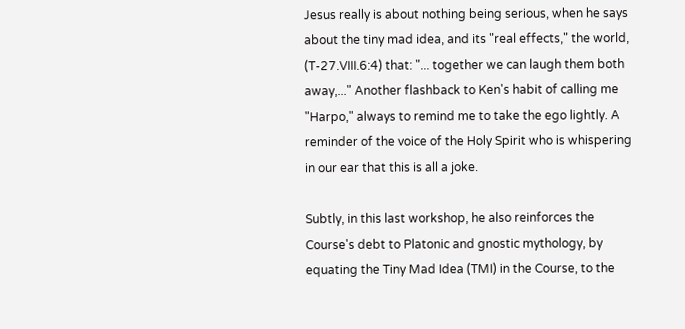Jesus really is about nothing being serious, when he says about the tiny mad idea, and its "real effects," the world, (T-27.VIII.6:4) that: "... together we can laugh them both away,..." Another flashback to Ken's habit of calling me "Harpo," always to remind me to take the ego lightly. A reminder of the voice of the Holy Spirit who is whispering in our ear that this is all a joke.

Subtly, in this last workshop, he also reinforces the Course's debt to Platonic and gnostic mythology, by equating the Tiny Mad Idea (TMI) in the Course, to the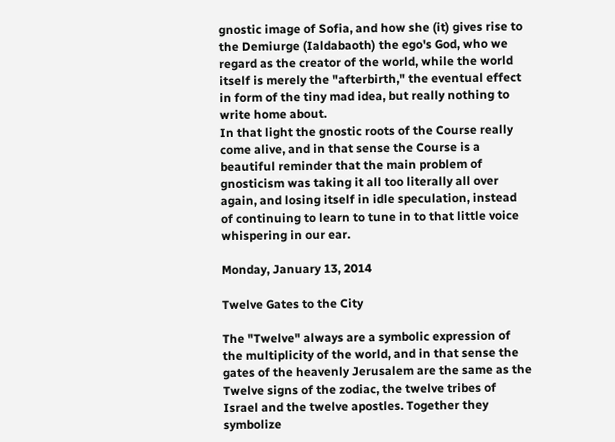gnostic image of Sofia, and how she (it) gives rise to the Demiurge (Ialdabaoth) the ego's God, who we regard as the creator of the world, while the world itself is merely the "afterbirth," the eventual effect in form of the tiny mad idea, but really nothing to write home about.
In that light the gnostic roots of the Course really come alive, and in that sense the Course is a beautiful reminder that the main problem of gnosticism was taking it all too literally all over again, and losing itself in idle speculation, instead of continuing to learn to tune in to that little voice whispering in our ear.

Monday, January 13, 2014

Twelve Gates to the City

The "Twelve" always are a symbolic expression of the multiplicity of the world, and in that sense the gates of the heavenly Jerusalem are the same as the Twelve signs of the zodiac, the twelve tribes of Israel and the twelve apostles. Together they symbolize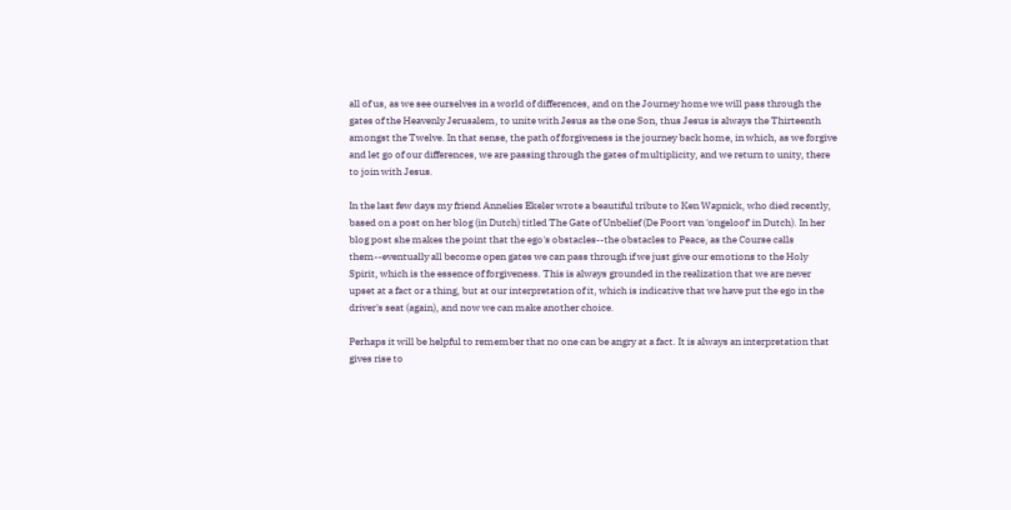all of us, as we see ourselves in a world of differences, and on the Journey home we will pass through the gates of the Heavenly Jerusalem, to unite with Jesus as the one Son, thus Jesus is always the Thirteenth amongst the Twelve. In that sense, the path of forgiveness is the journey back home, in which, as we forgive and let go of our differences, we are passing through the gates of multiplicity, and we return to unity, there to join with Jesus.

In the last few days my friend Annelies Ekeler wrote a beautiful tribute to Ken Wapnick, who died recently, based on a post on her blog (in Dutch) titled The Gate of Unbelief (De Poort van 'ongeloof' in Dutch). In her blog post she makes the point that the ego's obstacles--the obstacles to Peace, as the Course calls them--eventually all become open gates we can pass through if we just give our emotions to the Holy Spirit, which is the essence of forgiveness. This is always grounded in the realization that we are never upset at a fact or a thing, but at our interpretation of it, which is indicative that we have put the ego in the driver's seat (again), and now we can make another choice.

Perhaps it will be helpful to remember that no one can be angry at a fact. It is always an interpretation that gives rise to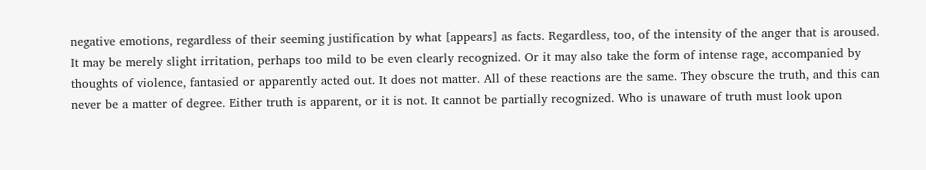negative emotions, regardless of their seeming justification by what [appears] as facts. Regardless, too, of the intensity of the anger that is aroused. It may be merely slight irritation, perhaps too mild to be even clearly recognized. Or it may also take the form of intense rage, accompanied by thoughts of violence, fantasied or apparently acted out. It does not matter. All of these reactions are the same. They obscure the truth, and this can never be a matter of degree. Either truth is apparent, or it is not. It cannot be partially recognized. Who is unaware of truth must look upon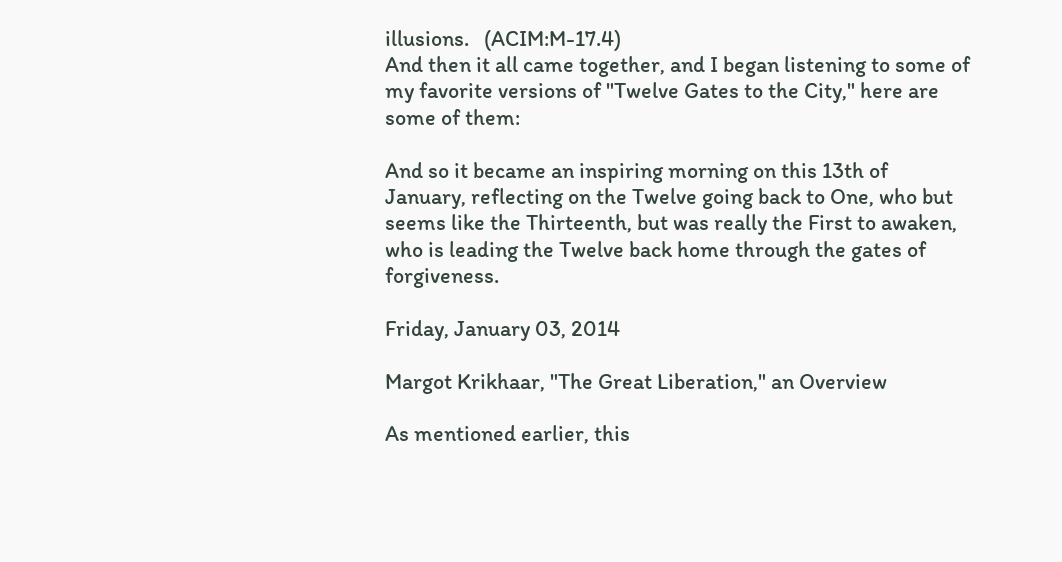illusions.   (ACIM:M-17.4)
And then it all came together, and I began listening to some of my favorite versions of "Twelve Gates to the City," here are some of them:

And so it became an inspiring morning on this 13th of January, reflecting on the Twelve going back to One, who but seems like the Thirteenth, but was really the First to awaken, who is leading the Twelve back home through the gates of forgiveness.

Friday, January 03, 2014

Margot Krikhaar, "The Great Liberation," an Overview

As mentioned earlier, this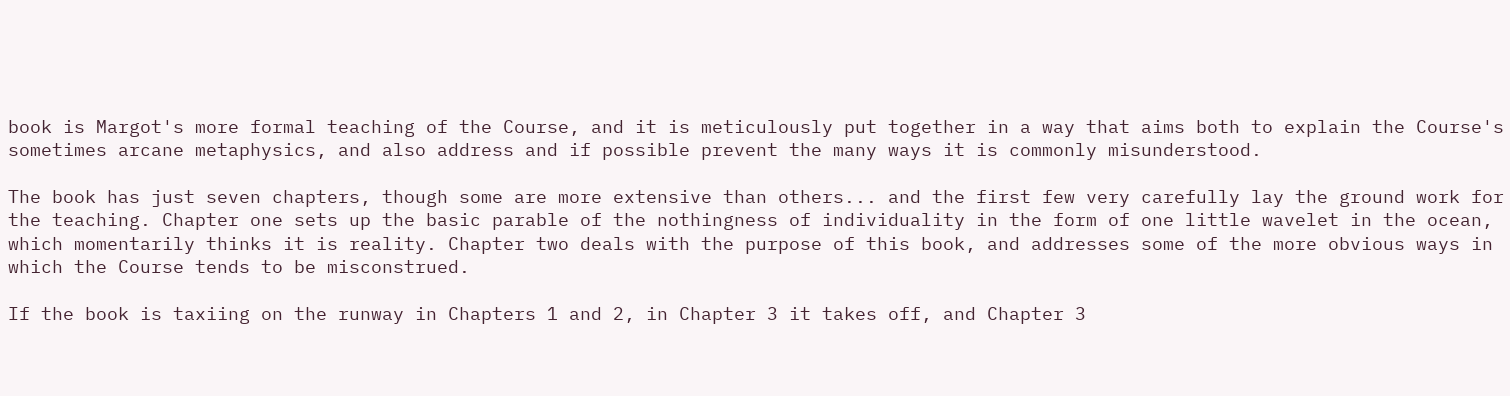book is Margot's more formal teaching of the Course, and it is meticulously put together in a way that aims both to explain the Course's sometimes arcane metaphysics, and also address and if possible prevent the many ways it is commonly misunderstood.

The book has just seven chapters, though some are more extensive than others... and the first few very carefully lay the ground work for the teaching. Chapter one sets up the basic parable of the nothingness of individuality in the form of one little wavelet in the ocean, which momentarily thinks it is reality. Chapter two deals with the purpose of this book, and addresses some of the more obvious ways in which the Course tends to be misconstrued.

If the book is taxiing on the runway in Chapters 1 and 2, in Chapter 3 it takes off, and Chapter 3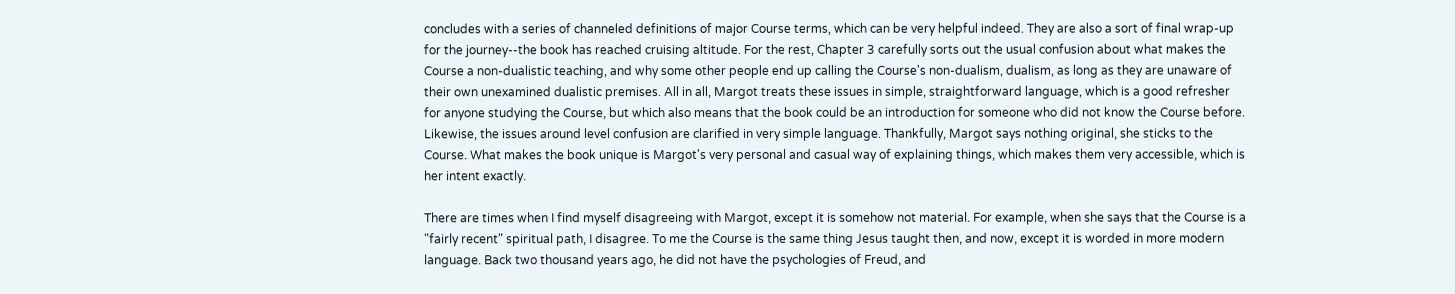concludes with a series of channeled definitions of major Course terms, which can be very helpful indeed. They are also a sort of final wrap-up for the journey--the book has reached cruising altitude. For the rest, Chapter 3 carefully sorts out the usual confusion about what makes the Course a non-dualistic teaching, and why some other people end up calling the Course's non-dualism, dualism, as long as they are unaware of their own unexamined dualistic premises. All in all, Margot treats these issues in simple, straightforward language, which is a good refresher for anyone studying the Course, but which also means that the book could be an introduction for someone who did not know the Course before. Likewise, the issues around level confusion are clarified in very simple language. Thankfully, Margot says nothing original, she sticks to the Course. What makes the book unique is Margot's very personal and casual way of explaining things, which makes them very accessible, which is her intent exactly.

There are times when I find myself disagreeing with Margot, except it is somehow not material. For example, when she says that the Course is a "fairly recent" spiritual path, I disagree. To me the Course is the same thing Jesus taught then, and now, except it is worded in more modern language. Back two thousand years ago, he did not have the psychologies of Freud, and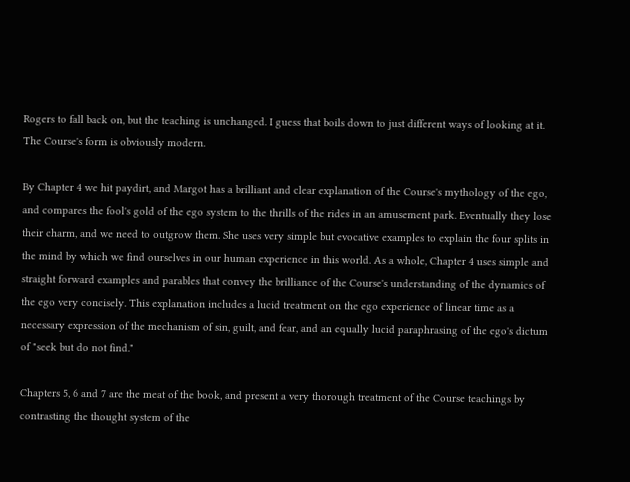Rogers to fall back on, but the teaching is unchanged. I guess that boils down to just different ways of looking at it. The Course's form is obviously modern.

By Chapter 4 we hit paydirt, and Margot has a brilliant and clear explanation of the Course's mythology of the ego, and compares the fool's gold of the ego system to the thrills of the rides in an amusement park. Eventually they lose their charm, and we need to outgrow them. She uses very simple but evocative examples to explain the four splits in the mind by which we find ourselves in our human experience in this world. As a whole, Chapter 4 uses simple and straight forward examples and parables that convey the brilliance of the Course's understanding of the dynamics of the ego very concisely. This explanation includes a lucid treatment on the ego experience of linear time as a necessary expression of the mechanism of sin, guilt, and fear, and an equally lucid paraphrasing of the ego's dictum of "seek but do not find."

Chapters 5, 6 and 7 are the meat of the book, and present a very thorough treatment of the Course teachings by contrasting the thought system of the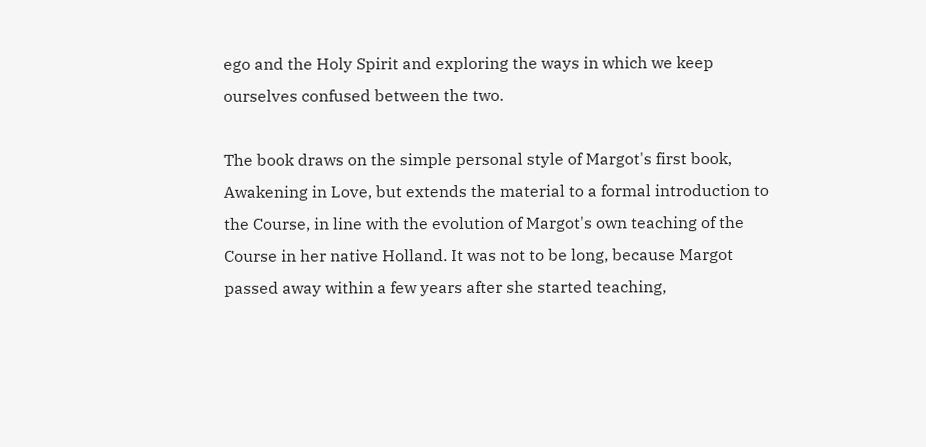ego and the Holy Spirit and exploring the ways in which we keep ourselves confused between the two.

The book draws on the simple personal style of Margot's first book, Awakening in Love, but extends the material to a formal introduction to the Course, in line with the evolution of Margot's own teaching of the Course in her native Holland. It was not to be long, because Margot passed away within a few years after she started teaching,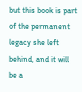but this book is part of the permanent legacy she left behind, and it will be a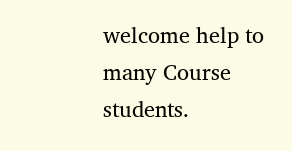welcome help to many Course students.